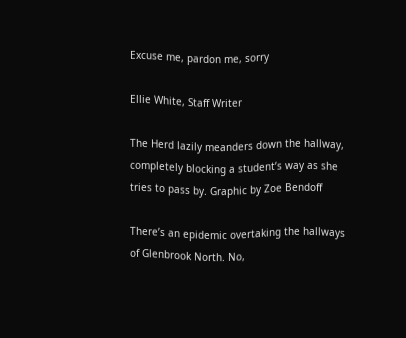Excuse me, pardon me, sorry

Ellie White, Staff Writer

The Herd lazily meanders down the hallway, completely blocking a student’s way as she tries to pass by. Graphic by Zoe Bendoff

There’s an epidemic overtaking the hallways of Glenbrook North. No,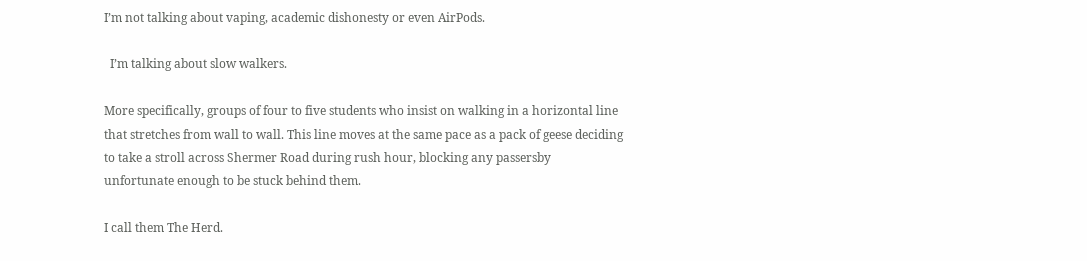I’m not talking about vaping, academic dishonesty or even AirPods.

  I’m talking about slow walkers.

More specifically, groups of four to five students who insist on walking in a horizontal line that stretches from wall to wall. This line moves at the same pace as a pack of geese deciding to take a stroll across Shermer Road during rush hour, blocking any passersby unfortunate enough to be stuck behind them.

I call them The Herd.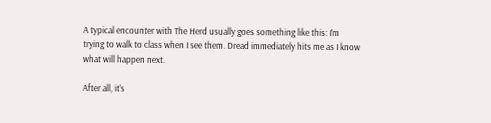A typical encounter with The Herd usually goes something like this: I’m trying to walk to class when I see them. Dread immediately hits me as I know what will happen next.

After all, it’s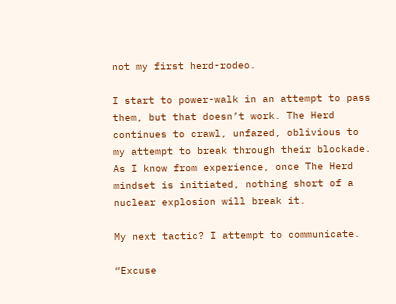not my first herd-rodeo.

I start to power-walk in an attempt to pass them, but that doesn’t work. The Herd continues to crawl, unfazed, oblivious to my attempt to break through their blockade. As I know from experience, once The Herd mindset is initiated, nothing short of a nuclear explosion will break it.

My next tactic? I attempt to communicate.

“Excuse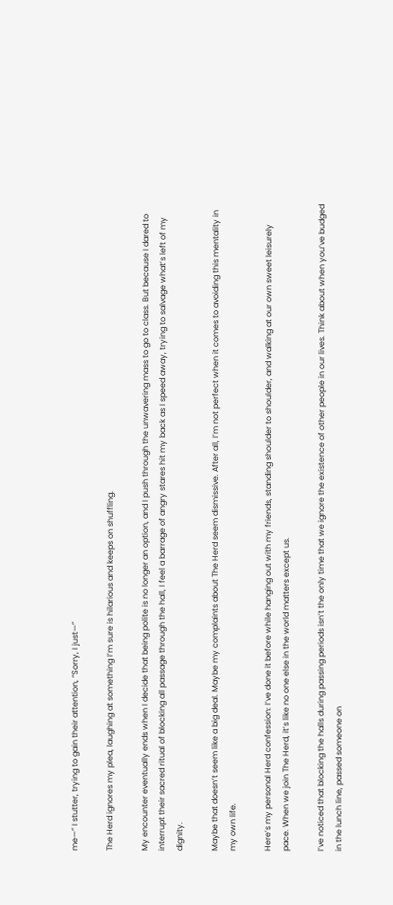me—” I stutter, trying to gain their attention, “Sorry, I just—”

The Herd ignores my plea, laughing at something I’m sure is hilarious and keeps on shuffling.

My encounter eventually ends when I decide that being polite is no longer an option, and I push through the unwavering mass to go to class. But because I dared to interrupt their sacred ritual of blocking all passage through the hall, I feel a barrage of angry stares hit my back as I speed away, trying to salvage what’s left of my dignity.

Maybe that doesn’t seem like a big deal. Maybe my complaints about The Herd seem dismissive. After all, I’m not perfect when it comes to avoiding this mentality in my own life.

Here’s my personal Herd confession: I’ve done it before while hanging out with my friends, standing shoulder to shoulder, and walking at our own sweet leisurely pace. When we join The Herd, it’s like no one else in the world matters except us.

I’ve noticed that blocking the halls during passing periods isn’t the only time that we ignore the existence of other people in our lives. Think about when you’ve budged in the lunch line, passed someone on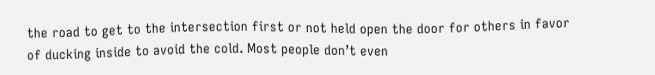the road to get to the intersection first or not held open the door for others in favor of ducking inside to avoid the cold. Most people don’t even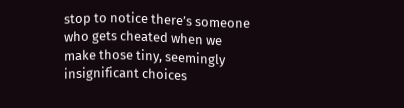stop to notice there’s someone who gets cheated when we make those tiny, seemingly insignificant choices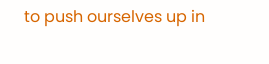to push ourselves up in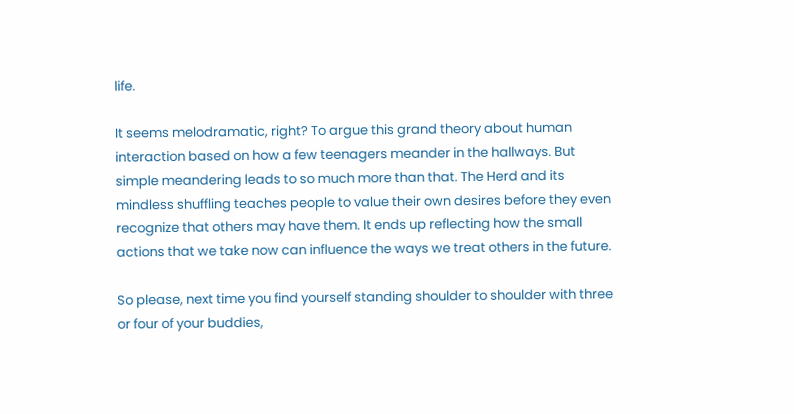life.

It seems melodramatic, right? To argue this grand theory about human interaction based on how a few teenagers meander in the hallways. But simple meandering leads to so much more than that. The Herd and its mindless shuffling teaches people to value their own desires before they even recognize that others may have them. It ends up reflecting how the small actions that we take now can influence the ways we treat others in the future.

So please, next time you find yourself standing shoulder to shoulder with three or four of your buddies,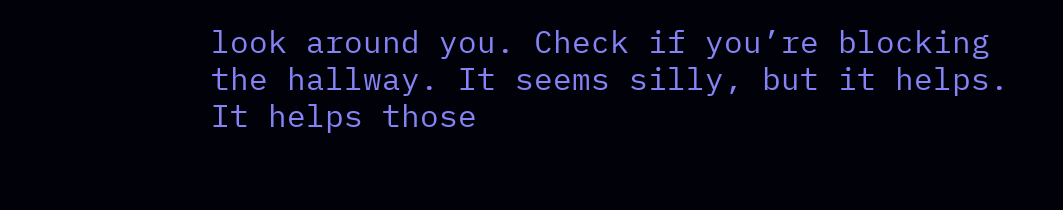look around you. Check if you’re blocking the hallway. It seems silly, but it helps. It helps those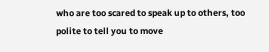who are too scared to speak up to others, too polite to tell you to move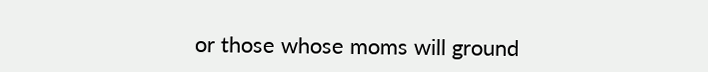or those whose moms will ground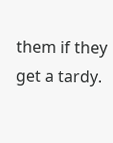them if they get a tardy.